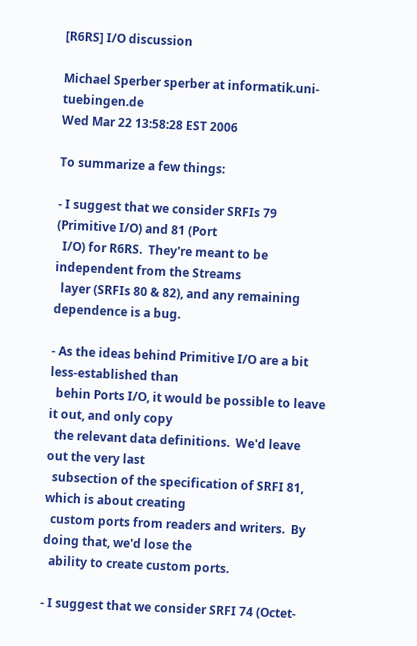[R6RS] I/O discussion

Michael Sperber sperber at informatik.uni-tuebingen.de
Wed Mar 22 13:58:28 EST 2006

To summarize a few things:

- I suggest that we consider SRFIs 79 (Primitive I/O) and 81 (Port
  I/O) for R6RS.  They're meant to be independent from the Streams
  layer (SRFIs 80 & 82), and any remaining dependence is a bug.

- As the ideas behind Primitive I/O are a bit less-established than
  behin Ports I/O, it would be possible to leave it out, and only copy
  the relevant data definitions.  We'd leave out the very last
  subsection of the specification of SRFI 81, which is about creating
  custom ports from readers and writers.  By doing that, we'd lose the
  ability to create custom ports.

- I suggest that we consider SRFI 74 (Octet-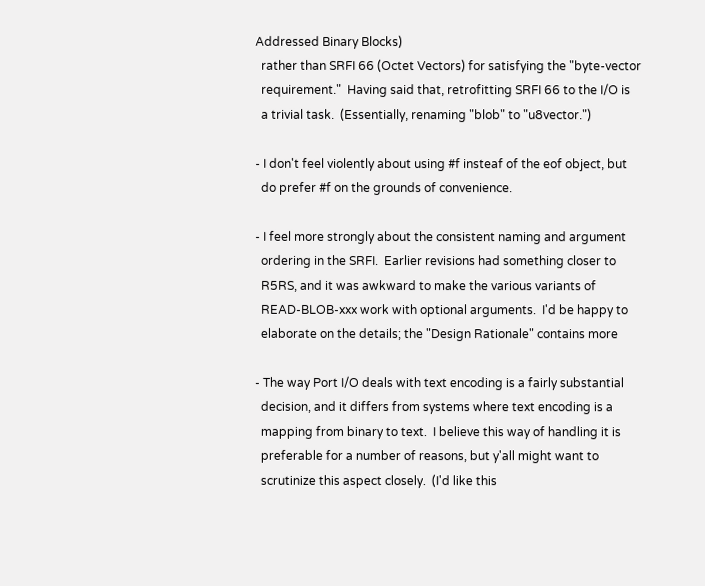Addressed Binary Blocks)
  rather than SRFI 66 (Octet Vectors) for satisfying the "byte-vector
  requirement."  Having said that, retrofitting SRFI 66 to the I/O is
  a trivial task.  (Essentially, renaming "blob" to "u8vector.")

- I don't feel violently about using #f insteaf of the eof object, but
  do prefer #f on the grounds of convenience.

- I feel more strongly about the consistent naming and argument
  ordering in the SRFI.  Earlier revisions had something closer to
  R5RS, and it was awkward to make the various variants of
  READ-BLOB-xxx work with optional arguments.  I'd be happy to
  elaborate on the details; the "Design Rationale" contains more

- The way Port I/O deals with text encoding is a fairly substantial
  decision, and it differs from systems where text encoding is a
  mapping from binary to text.  I believe this way of handling it is
  preferable for a number of reasons, but y'all might want to
  scrutinize this aspect closely.  (I'd like this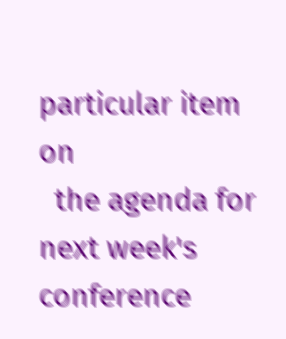particular item on
  the agenda for next week's conference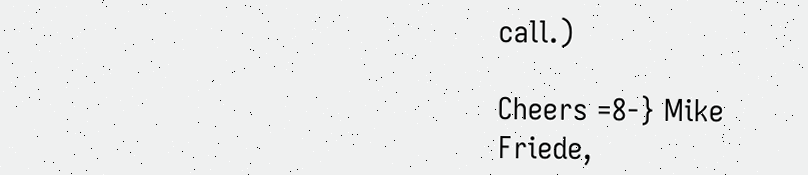call.)

Cheers =8-} Mike
Friede,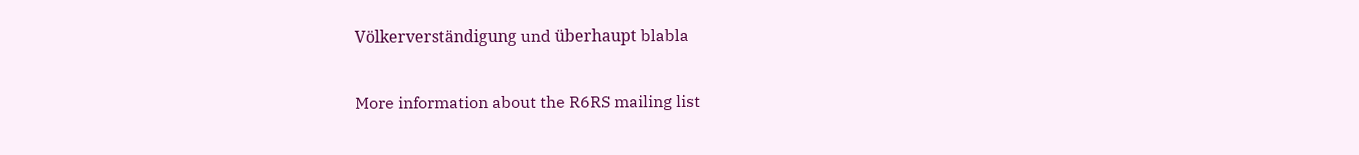Völkerverständigung und überhaupt blabla

More information about the R6RS mailing list